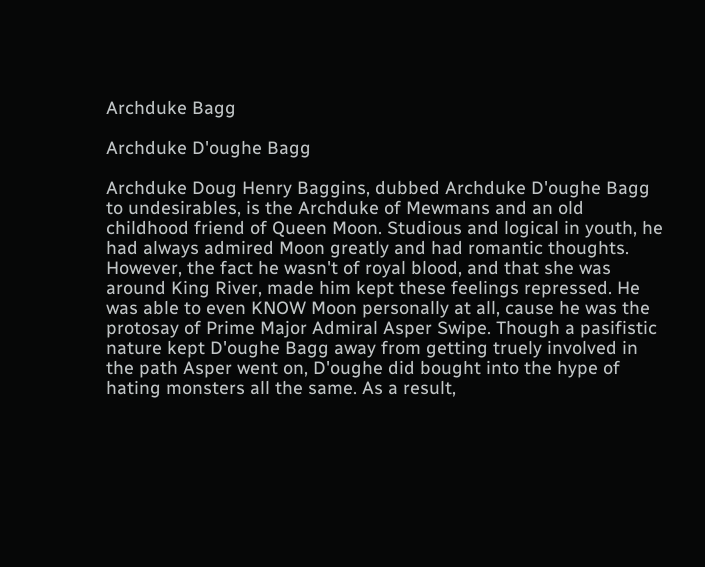Archduke Bagg

Archduke D'oughe Bagg

Archduke Doug Henry Baggins, dubbed Archduke D'oughe Bagg to undesirables, is the Archduke of Mewmans and an old childhood friend of Queen Moon. Studious and logical in youth, he had always admired Moon greatly and had romantic thoughts. However, the fact he wasn't of royal blood, and that she was around King River, made him kept these feelings repressed. He was able to even KNOW Moon personally at all, cause he was the protosay of Prime Major Admiral Asper Swipe. Though a pasifistic nature kept D'oughe Bagg away from getting truely involved in the path Asper went on, D'oughe did bought into the hype of hating monsters all the same. As a result,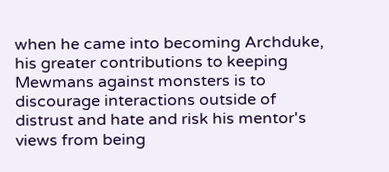when he came into becoming Archduke, his greater contributions to keeping Mewmans against monsters is to discourage interactions outside of distrust and hate and risk his mentor's views from being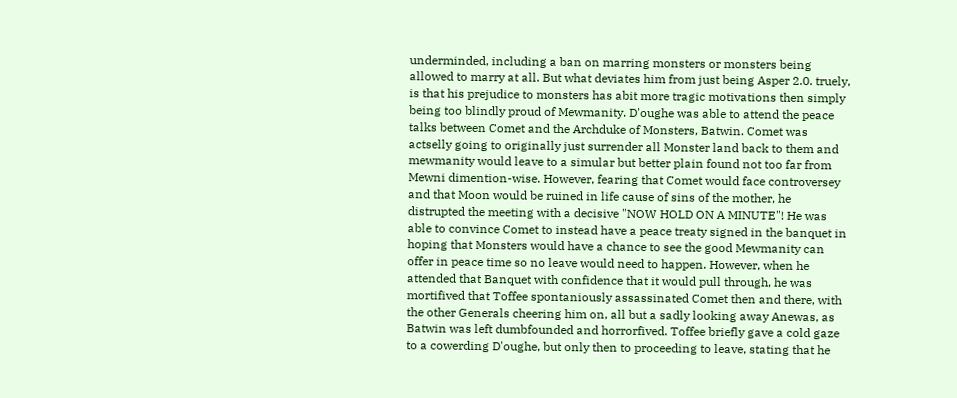underminded, including a ban on marring monsters or monsters being allowed to marry at all. But what deviates him from just being Asper 2.0. truely, is that his prejudice to monsters has abit more tragic motivations then simply being too blindly proud of Mewmanity. D'oughe was able to attend the peace talks between Comet and the Archduke of Monsters, Batwin. Comet was actselly going to originally just surrender all Monster land back to them and mewmanity would leave to a simular but better plain found not too far from Mewni dimention-wise. However, fearing that Comet would face controversey and that Moon would be ruined in life cause of sins of the mother, he distrupted the meeting with a decisive "NOW HOLD ON A MINUTE"! He was able to convince Comet to instead have a peace treaty signed in the banquet in hoping that Monsters would have a chance to see the good Mewmanity can offer in peace time so no leave would need to happen. However, when he attended that Banquet with confidence that it would pull through, he was mortifived that Toffee spontaniously assassinated Comet then and there, with the other Generals cheering him on, all but a sadly looking away Anewas, as Batwin was left dumbfounded and horrorfived. Toffee briefly gave a cold gaze to a cowerding D'oughe, but only then to proceeding to leave, stating that he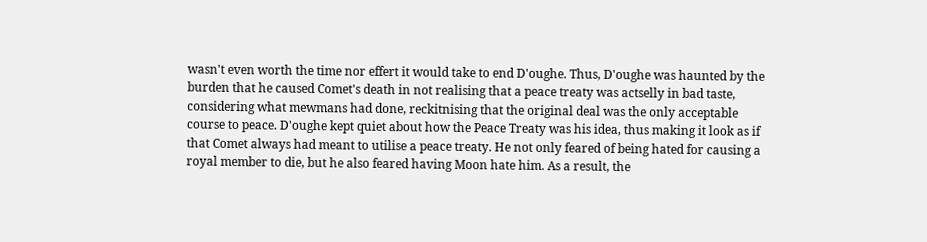wasn't even worth the time nor effert it would take to end D'oughe. Thus, D'oughe was haunted by the burden that he caused Comet's death in not realising that a peace treaty was actselly in bad taste, considering what mewmans had done, reckitnising that the original deal was the only acceptable course to peace. D'oughe kept quiet about how the Peace Treaty was his idea, thus making it look as if that Comet always had meant to utilise a peace treaty. He not only feared of being hated for causing a royal member to die, but he also feared having Moon hate him. As a result, the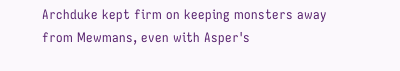Archduke kept firm on keeping monsters away from Mewmans, even with Asper's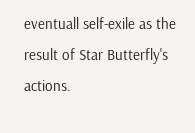eventuall self-exile as the result of Star Butterfly's actions.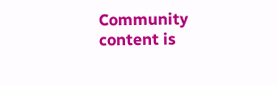Community content is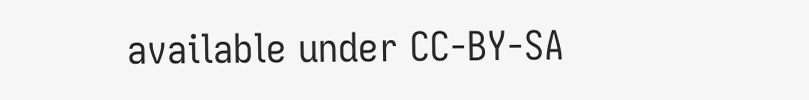available under CC-BY-SA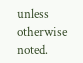unless otherwise noted.